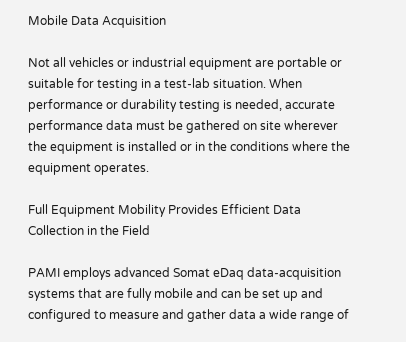Mobile Data Acquisition

Not all vehicles or industrial equipment are portable or suitable for testing in a test-lab situation. When performance or durability testing is needed, accurate performance data must be gathered on site wherever the equipment is installed or in the conditions where the equipment operates.

Full Equipment Mobility Provides Efficient Data Collection in the Field

PAMI employs advanced Somat eDaq data-acquisition systems that are fully mobile and can be set up and configured to measure and gather data a wide range of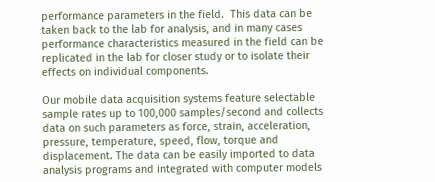performance parameters in the field.  This data can be taken back to the lab for analysis, and in many cases performance characteristics measured in the field can be replicated in the lab for closer study or to isolate their effects on individual components.

Our mobile data acquisition systems feature selectable sample rates up to 100,000 samples/second and collects data on such parameters as force, strain, acceleration, pressure, temperature, speed, flow, torque and displacement. The data can be easily imported to data analysis programs and integrated with computer models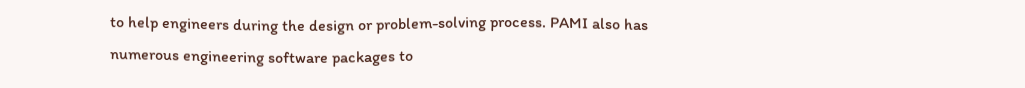to help engineers during the design or problem-solving process. PAMI also has numerous engineering software packages to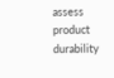assess product durability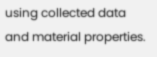using collected data and material properties.